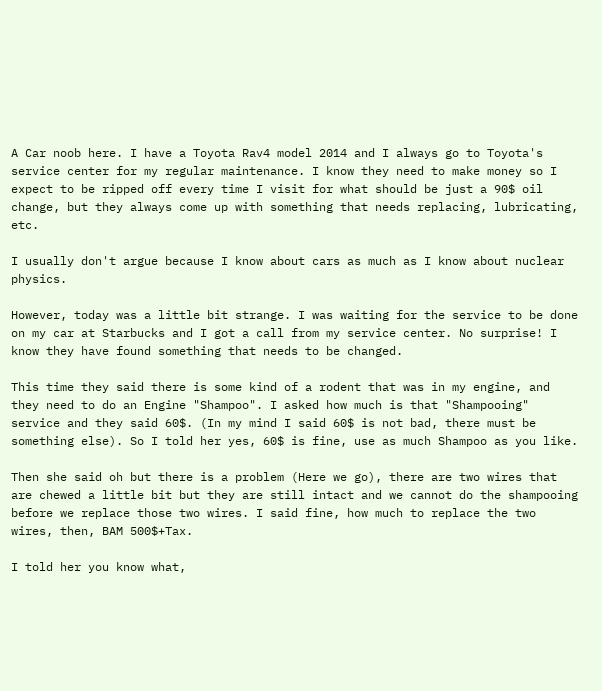A Car noob here. I have a Toyota Rav4 model 2014 and I always go to Toyota's service center for my regular maintenance. I know they need to make money so I expect to be ripped off every time I visit for what should be just a 90$ oil change, but they always come up with something that needs replacing, lubricating, etc.

I usually don't argue because I know about cars as much as I know about nuclear physics.

However, today was a little bit strange. I was waiting for the service to be done on my car at Starbucks and I got a call from my service center. No surprise! I know they have found something that needs to be changed.

This time they said there is some kind of a rodent that was in my engine, and they need to do an Engine "Shampoo". I asked how much is that "Shampooing" service and they said 60$. (In my mind I said 60$ is not bad, there must be something else). So I told her yes, 60$ is fine, use as much Shampoo as you like.

Then she said oh but there is a problem (Here we go), there are two wires that are chewed a little bit but they are still intact and we cannot do the shampooing before we replace those two wires. I said fine, how much to replace the two wires, then, BAM 500$+Tax.

I told her you know what,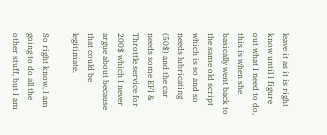leave it as it is right know until I figure out what I need to do, this is when she basically went back to the same old script which is so and so needs lubricating (50$) and the car needs some EFI & Throttle service for 200$ which I never argue about because that could be legitimate.

So right know, I am going to do all the other stuff, but I am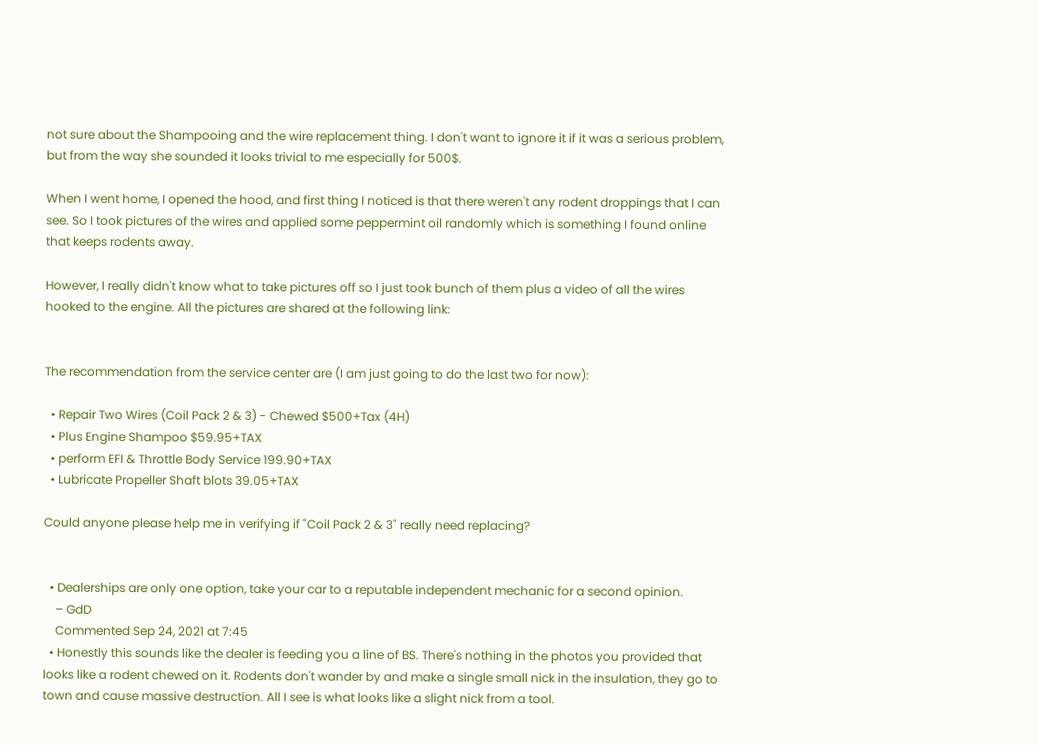not sure about the Shampooing and the wire replacement thing. I don't want to ignore it if it was a serious problem, but from the way she sounded it looks trivial to me especially for 500$.

When I went home, I opened the hood, and first thing I noticed is that there weren't any rodent droppings that I can see. So I took pictures of the wires and applied some peppermint oil randomly which is something I found online that keeps rodents away.

However, I really didn't know what to take pictures off so I just took bunch of them plus a video of all the wires hooked to the engine. All the pictures are shared at the following link:


The recommendation from the service center are (I am just going to do the last two for now):

  • Repair Two Wires (Coil Pack 2 & 3) - Chewed $500+Tax (4H)
  • Plus Engine Shampoo $59.95+TAX
  • perform EFI & Throttle Body Service 199.90+TAX
  • Lubricate Propeller Shaft blots 39.05+TAX

Could anyone please help me in verifying if "Coil Pack 2 & 3" really need replacing?


  • Dealerships are only one option, take your car to a reputable independent mechanic for a second opinion.
    – GdD
    Commented Sep 24, 2021 at 7:45
  • Honestly this sounds like the dealer is feeding you a line of BS. There's nothing in the photos you provided that looks like a rodent chewed on it. Rodents don't wander by and make a single small nick in the insulation, they go to town and cause massive destruction. All I see is what looks like a slight nick from a tool.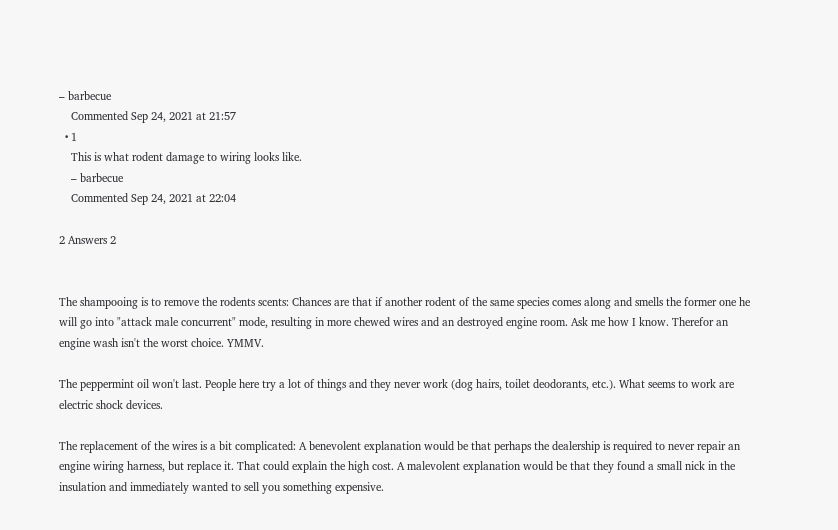– barbecue
    Commented Sep 24, 2021 at 21:57
  • 1
    This is what rodent damage to wiring looks like.
    – barbecue
    Commented Sep 24, 2021 at 22:04

2 Answers 2


The shampooing is to remove the rodents scents: Chances are that if another rodent of the same species comes along and smells the former one he will go into "attack male concurrent" mode, resulting in more chewed wires and an destroyed engine room. Ask me how I know. Therefor an engine wash isn't the worst choice. YMMV.

The peppermint oil won't last. People here try a lot of things and they never work (dog hairs, toilet deodorants, etc.). What seems to work are electric shock devices.

The replacement of the wires is a bit complicated: A benevolent explanation would be that perhaps the dealership is required to never repair an engine wiring harness, but replace it. That could explain the high cost. A malevolent explanation would be that they found a small nick in the insulation and immediately wanted to sell you something expensive.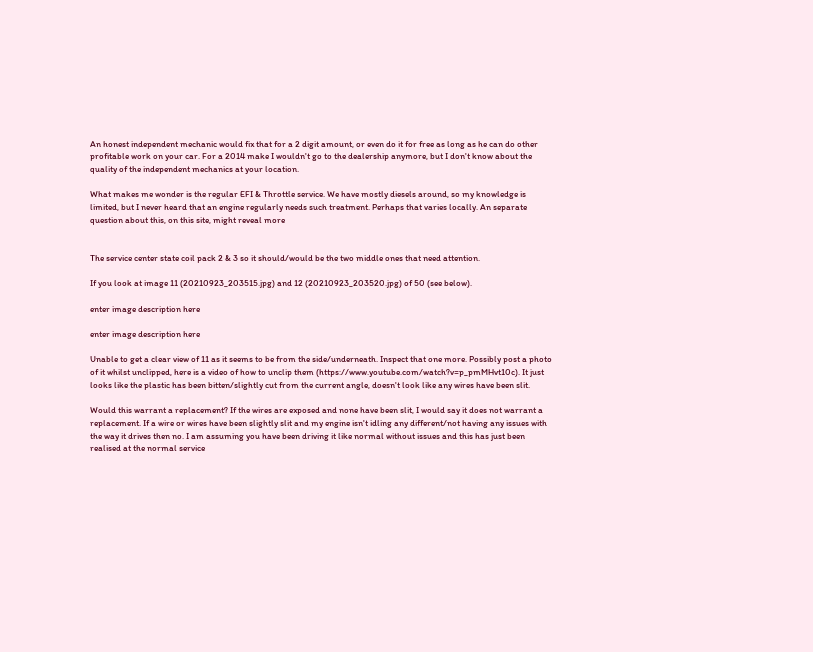An honest independent mechanic would fix that for a 2 digit amount, or even do it for free as long as he can do other profitable work on your car. For a 2014 make I wouldn't go to the dealership anymore, but I don't know about the quality of the independent mechanics at your location.

What makes me wonder is the regular EFI & Throttle service. We have mostly diesels around, so my knowledge is limited, but I never heard that an engine regularly needs such treatment. Perhaps that varies locally. An separate question about this, on this site, might reveal more


The service center state coil pack 2 & 3 so it should/would be the two middle ones that need attention.

If you look at image 11 (20210923_203515.jpg) and 12 (20210923_203520.jpg) of 50 (see below).

enter image description here

enter image description here

Unable to get a clear view of 11 as it seems to be from the side/underneath. Inspect that one more. Possibly post a photo of it whilst unclipped, here is a video of how to unclip them (https://www.youtube.com/watch?v=p_pmMHvt10c). It just looks like the plastic has been bitten/slightly cut from the current angle, doesn't look like any wires have been slit.

Would this warrant a replacement? If the wires are exposed and none have been slit, I would say it does not warrant a replacement. If a wire or wires have been slightly slit and my engine isn't idling any different/not having any issues with the way it drives then no. I am assuming you have been driving it like normal without issues and this has just been realised at the normal service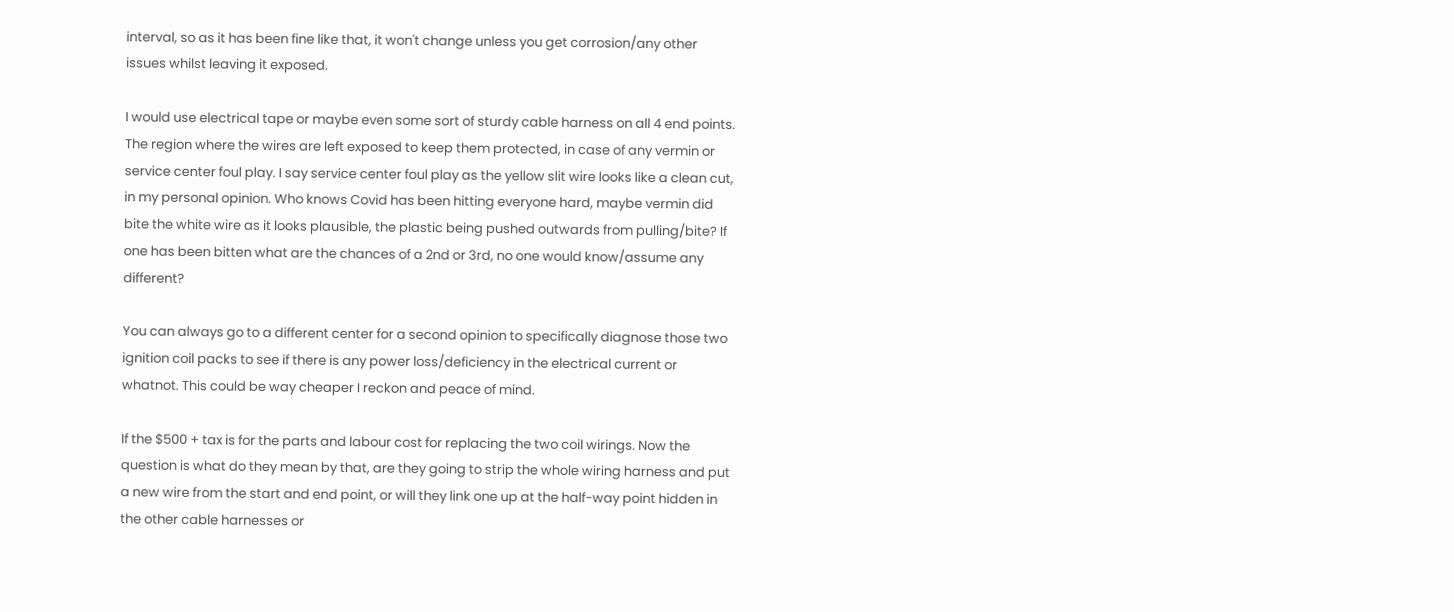interval, so as it has been fine like that, it won't change unless you get corrosion/any other issues whilst leaving it exposed.

I would use electrical tape or maybe even some sort of sturdy cable harness on all 4 end points. The region where the wires are left exposed to keep them protected, in case of any vermin or service center foul play. I say service center foul play as the yellow slit wire looks like a clean cut, in my personal opinion. Who knows Covid has been hitting everyone hard, maybe vermin did bite the white wire as it looks plausible, the plastic being pushed outwards from pulling/bite? If one has been bitten what are the chances of a 2nd or 3rd, no one would know/assume any different?

You can always go to a different center for a second opinion to specifically diagnose those two ignition coil packs to see if there is any power loss/deficiency in the electrical current or whatnot. This could be way cheaper I reckon and peace of mind.

If the $500 + tax is for the parts and labour cost for replacing the two coil wirings. Now the question is what do they mean by that, are they going to strip the whole wiring harness and put a new wire from the start and end point, or will they link one up at the half-way point hidden in the other cable harnesses or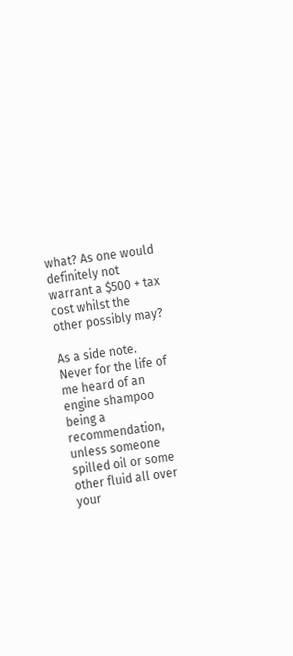what? As one would definitely not warrant a $500 + tax cost whilst the other possibly may?

As a side note. Never for the life of me heard of an engine shampoo being a recommendation, unless someone spilled oil or some other fluid all over your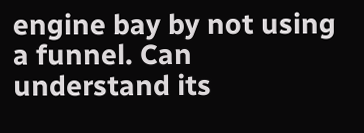engine bay by not using a funnel. Can understand its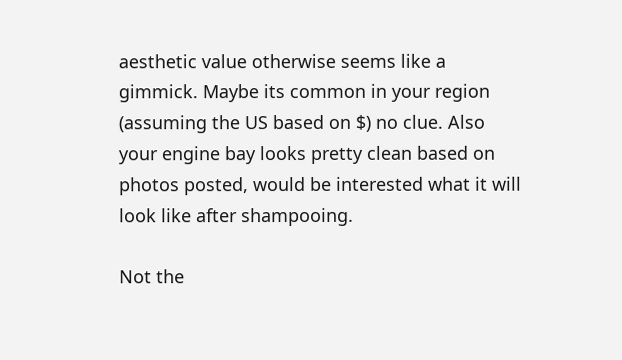aesthetic value otherwise seems like a gimmick. Maybe its common in your region (assuming the US based on $) no clue. Also your engine bay looks pretty clean based on photos posted, would be interested what it will look like after shampooing.

Not the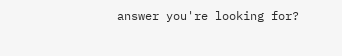answer you're looking for?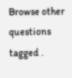Browse other questions tagged .